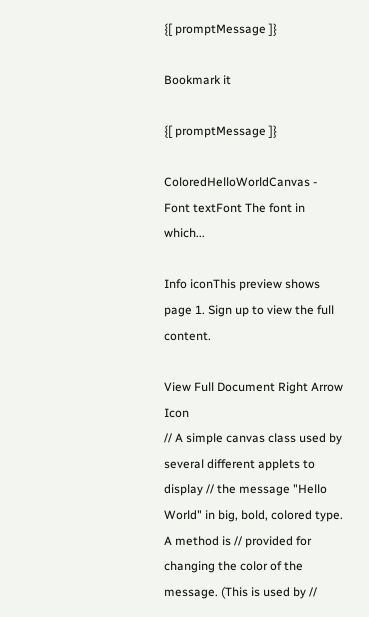{[ promptMessage ]}

Bookmark it

{[ promptMessage ]}

ColoredHelloWorldCanvas - Font textFont The font in which...

Info iconThis preview shows page 1. Sign up to view the full content.

View Full Document Right Arrow Icon
// A simple canvas class used by several different applets to display // the message "Hello World" in big, bold, colored type. A method is // provided for changing the color of the message. (This is used by //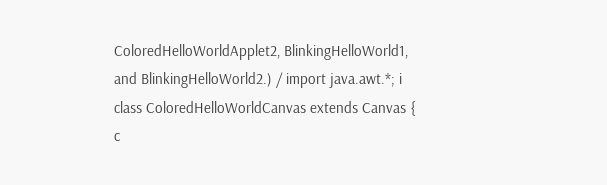ColoredHelloWorldApplet2, BlinkingHelloWorld1, and BlinkingHelloWorld2.) / import java.awt.*; i class ColoredHelloWorldCanvas extends Canvas { c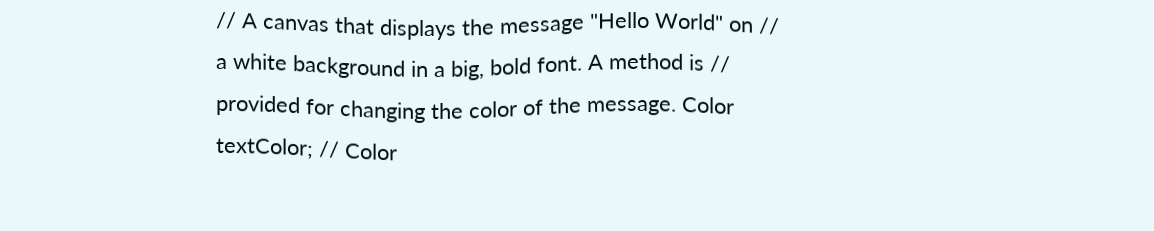// A canvas that displays the message "Hello World" on // a white background in a big, bold font. A method is // provided for changing the color of the message. Color textColor; // Color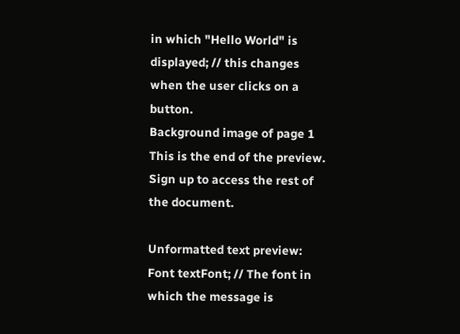in which "Hello World" is displayed; // this changes when the user clicks on a button.
Background image of page 1
This is the end of the preview. Sign up to access the rest of the document.

Unformatted text preview: Font textFont; // The font in which the message is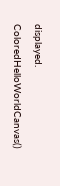displayed. ColoredHelloWorldCanvas()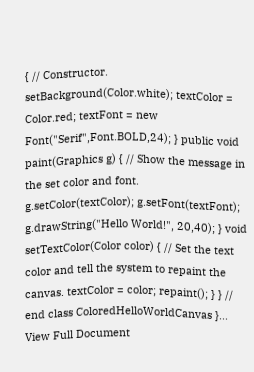{ // Constructor. setBackground(Color.white); textColor = Color.red; textFont = new Font("Serif",Font.BOLD,24); } public void paint(Graphics g) { // Show the message in the set color and font. g.setColor(textColor); g.setFont(textFont); g.drawString("Hello World!", 20,40); } void setTextColor(Color color) { // Set the text color and tell the system to repaint the canvas. textColor = color; repaint(); } } // end class ColoredHelloWorldCanvas }...
View Full Document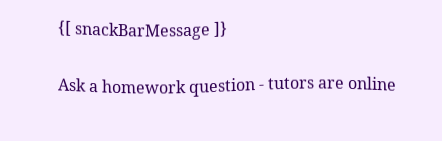{[ snackBarMessage ]}

Ask a homework question - tutors are online